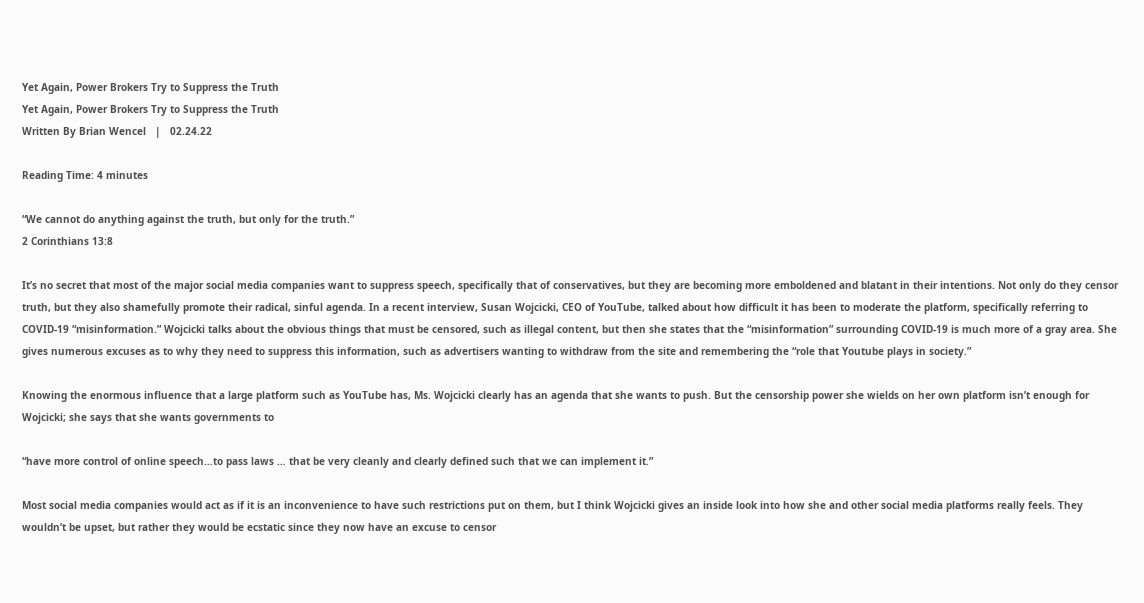Yet Again, Power Brokers Try to Suppress the Truth
Yet Again, Power Brokers Try to Suppress the Truth
Written By Brian Wencel   |   02.24.22

Reading Time: 4 minutes

“We cannot do anything against the truth, but only for the truth.”
2 Corinthians 13:8

It’s no secret that most of the major social media companies want to suppress speech, specifically that of conservatives, but they are becoming more emboldened and blatant in their intentions. Not only do they censor truth, but they also shamefully promote their radical, sinful agenda. In a recent interview, Susan Wojcicki, CEO of YouTube, talked about how difficult it has been to moderate the platform, specifically referring to COVID-19 “misinformation.” Wojcicki talks about the obvious things that must be censored, such as illegal content, but then she states that the “misinformation” surrounding COVID-19 is much more of a gray area. She gives numerous excuses as to why they need to suppress this information, such as advertisers wanting to withdraw from the site and remembering the “role that Youtube plays in society.”

Knowing the enormous influence that a large platform such as YouTube has, Ms. Wojcicki clearly has an agenda that she wants to push. But the censorship power she wields on her own platform isn’t enough for Wojcicki; she says that she wants governments to

“have more control of online speech…to pass laws … that be very cleanly and clearly defined such that we can implement it.”

Most social media companies would act as if it is an inconvenience to have such restrictions put on them, but I think Wojcicki gives an inside look into how she and other social media platforms really feels. They wouldn’t be upset, but rather they would be ecstatic since they now have an excuse to censor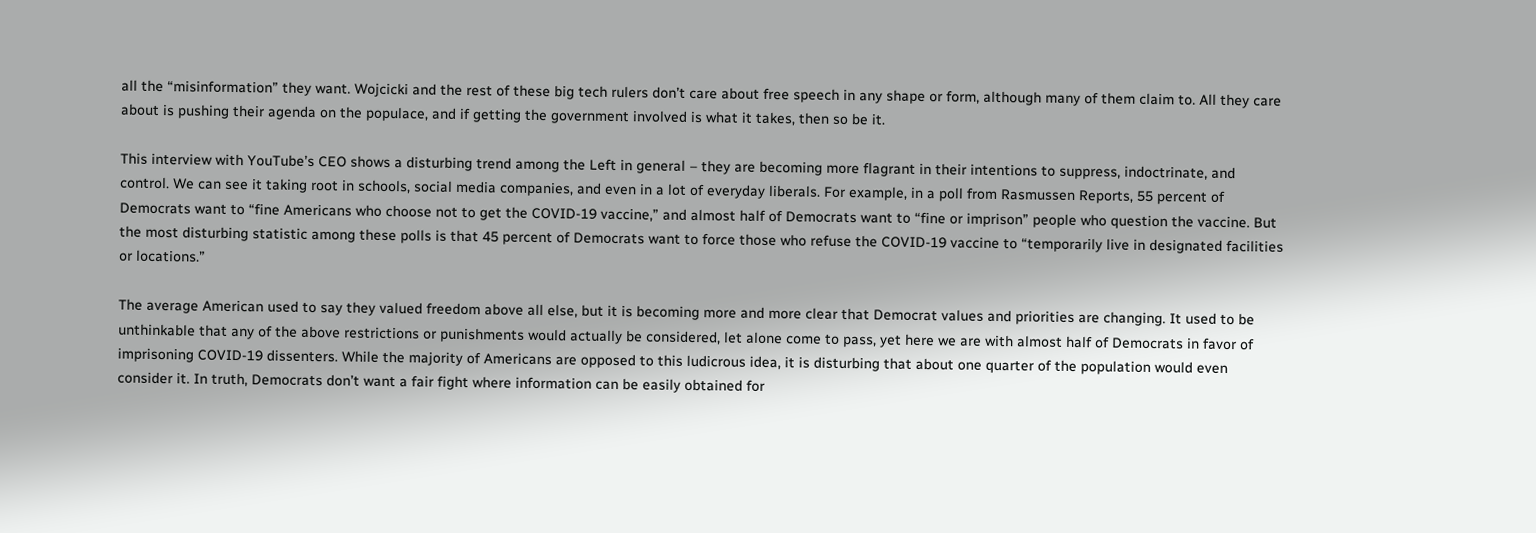all the “misinformation” they want. Wojcicki and the rest of these big tech rulers don’t care about free speech in any shape or form, although many of them claim to. All they care about is pushing their agenda on the populace, and if getting the government involved is what it takes, then so be it.

This interview with YouTube’s CEO shows a disturbing trend among the Left in general – they are becoming more flagrant in their intentions to suppress, indoctrinate, and control. We can see it taking root in schools, social media companies, and even in a lot of everyday liberals. For example, in a poll from Rasmussen Reports, 55 percent of Democrats want to “fine Americans who choose not to get the COVID-19 vaccine,” and almost half of Democrats want to “fine or imprison” people who question the vaccine. But the most disturbing statistic among these polls is that 45 percent of Democrats want to force those who refuse the COVID-19 vaccine to “temporarily live in designated facilities or locations.”

The average American used to say they valued freedom above all else, but it is becoming more and more clear that Democrat values and priorities are changing. It used to be unthinkable that any of the above restrictions or punishments would actually be considered, let alone come to pass, yet here we are with almost half of Democrats in favor of imprisoning COVID-19 dissenters. While the majority of Americans are opposed to this ludicrous idea, it is disturbing that about one quarter of the population would even consider it. In truth, Democrats don’t want a fair fight where information can be easily obtained for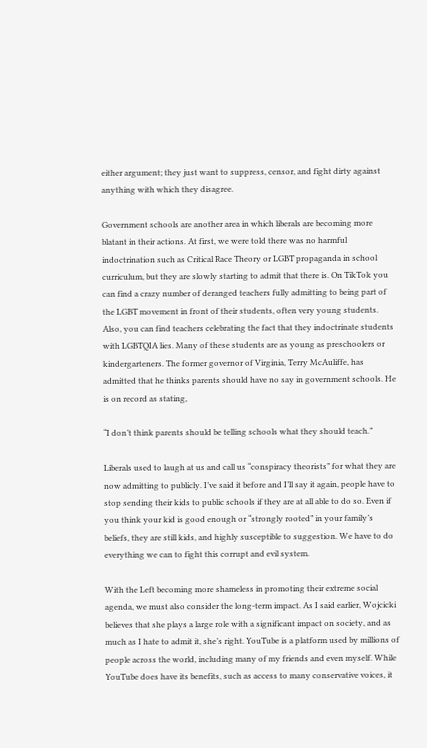either argument; they just want to suppress, censor, and fight dirty against anything with which they disagree.

Government schools are another area in which liberals are becoming more blatant in their actions. At first, we were told there was no harmful indoctrination such as Critical Race Theory or LGBT propaganda in school curriculum, but they are slowly starting to admit that there is. On TikTok you can find a crazy number of deranged teachers fully admitting to being part of the LGBT movement in front of their students, often very young students. Also, you can find teachers celebrating the fact that they indoctrinate students with LGBTQIA lies. Many of these students are as young as preschoolers or kindergarteners. The former governor of Virginia, Terry McAuliffe, has admitted that he thinks parents should have no say in government schools. He is on record as stating,

“I don’t think parents should be telling schools what they should teach.”

Liberals used to laugh at us and call us “conspiracy theorists” for what they are now admitting to publicly. I’ve said it before and I’ll say it again, people have to stop sending their kids to public schools if they are at all able to do so. Even if you think your kid is good enough or “strongly rooted” in your family’s beliefs, they are still kids, and highly susceptible to suggestion. We have to do everything we can to fight this corrupt and evil system.

With the Left becoming more shameless in promoting their extreme social agenda, we must also consider the long-term impact. As I said earlier, Wojcicki believes that she plays a large role with a significant impact on society, and as much as I hate to admit it, she’s right. YouTube is a platform used by millions of people across the world, including many of my friends and even myself. While YouTube does have its benefits, such as access to many conservative voices, it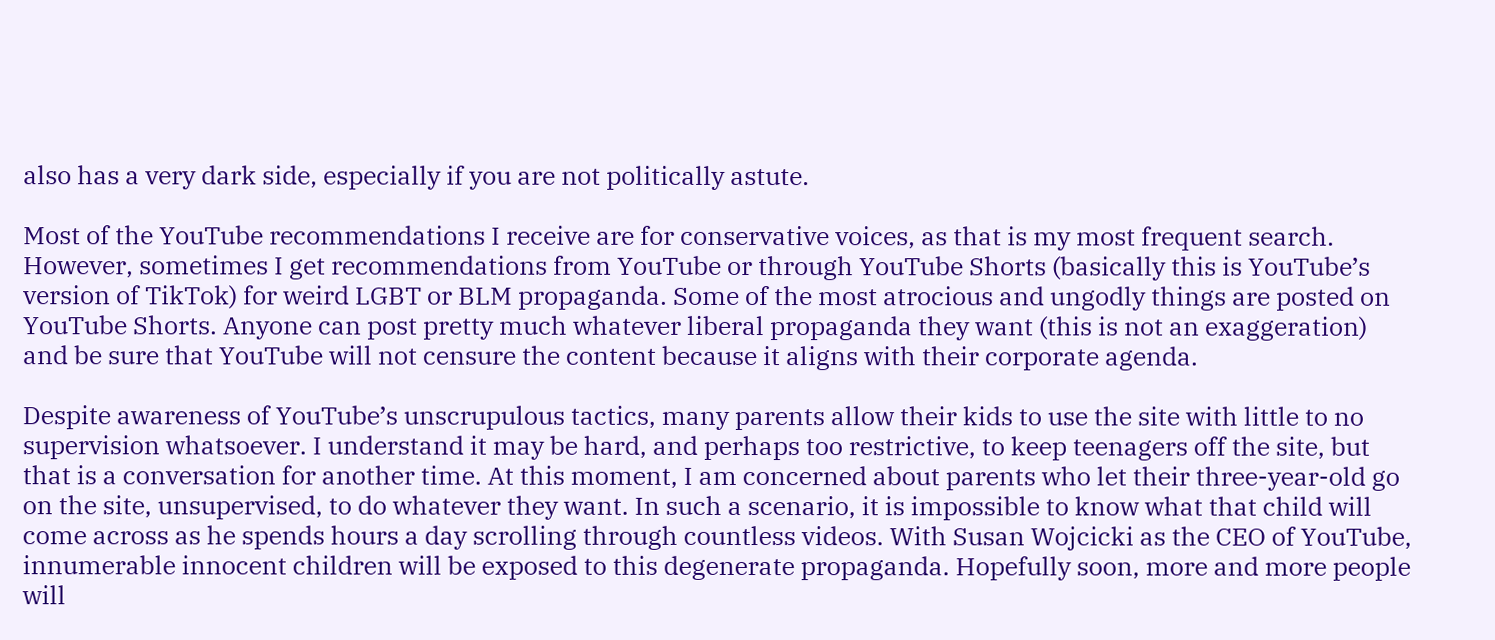also has a very dark side, especially if you are not politically astute.

Most of the YouTube recommendations I receive are for conservative voices, as that is my most frequent search. However, sometimes I get recommendations from YouTube or through YouTube Shorts (basically this is YouTube’s version of TikTok) for weird LGBT or BLM propaganda. Some of the most atrocious and ungodly things are posted on YouTube Shorts. Anyone can post pretty much whatever liberal propaganda they want (this is not an exaggeration) and be sure that YouTube will not censure the content because it aligns with their corporate agenda.

Despite awareness of YouTube’s unscrupulous tactics, many parents allow their kids to use the site with little to no supervision whatsoever. I understand it may be hard, and perhaps too restrictive, to keep teenagers off the site, but that is a conversation for another time. At this moment, I am concerned about parents who let their three-year-old go on the site, unsupervised, to do whatever they want. In such a scenario, it is impossible to know what that child will come across as he spends hours a day scrolling through countless videos. With Susan Wojcicki as the CEO of YouTube, innumerable innocent children will be exposed to this degenerate propaganda. Hopefully soon, more and more people will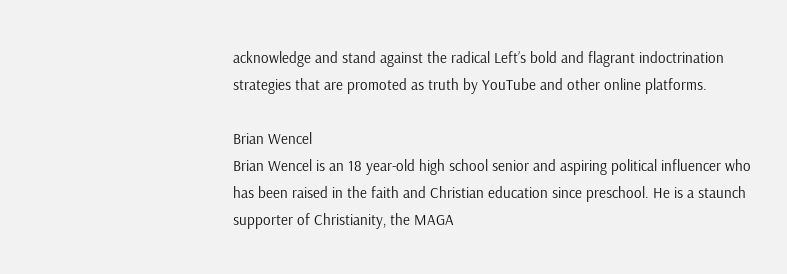acknowledge and stand against the radical Left’s bold and flagrant indoctrination strategies that are promoted as truth by YouTube and other online platforms.

Brian Wencel
Brian Wencel is an 18 year-old high school senior and aspiring political influencer who has been raised in the faith and Christian education since preschool. He is a staunch supporter of Christianity, the MAGA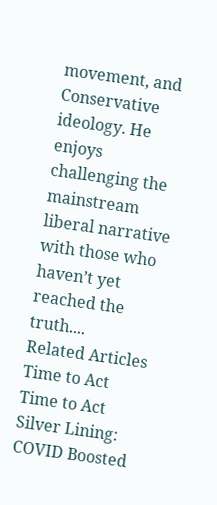movement, and Conservative ideology. He enjoys challenging the mainstream liberal narrative with those who haven’t yet reached the truth....
Related Articles
Time to Act
Time to Act
Silver Lining: COVID Boosted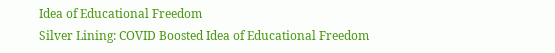Idea of Educational Freedom
Silver Lining: COVID Boosted Idea of Educational Freedom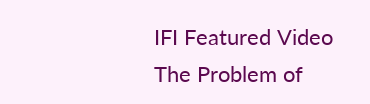IFI Featured Video
The Problem of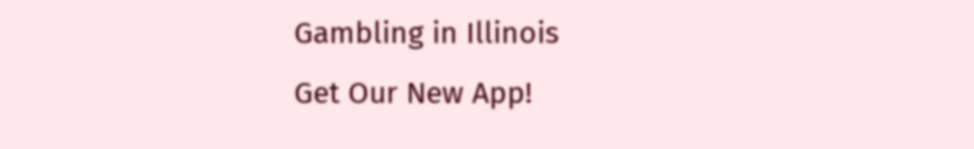Gambling in Illinois
Get Our New App!